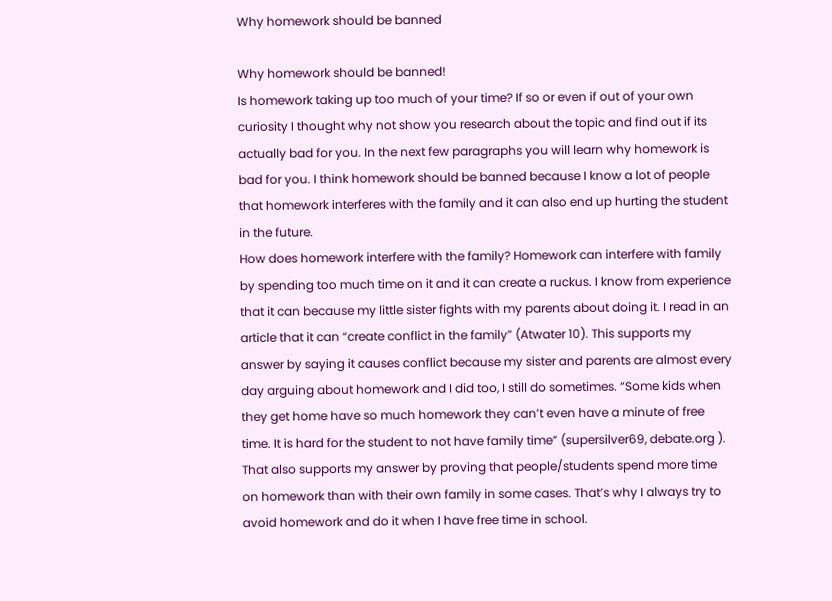Why homework should be banned

Why homework should be banned!
Is homework taking up too much of your time? If so or even if out of your own curiosity I thought why not show you research about the topic and find out if its actually bad for you. In the next few paragraphs you will learn why homework is bad for you. I think homework should be banned because I know a lot of people that homework interferes with the family and it can also end up hurting the student in the future.
How does homework interfere with the family? Homework can interfere with family by spending too much time on it and it can create a ruckus. I know from experience that it can because my little sister fights with my parents about doing it. I read in an article that it can “create conflict in the family” (Atwater 10). This supports my answer by saying it causes conflict because my sister and parents are almost every day arguing about homework and I did too, I still do sometimes. “Some kids when they get home have so much homework they can’t even have a minute of free time. It is hard for the student to not have family time” (supersilver69, debate.org ). That also supports my answer by proving that people/students spend more time on homework than with their own family in some cases. That’s why I always try to avoid homework and do it when I have free time in school.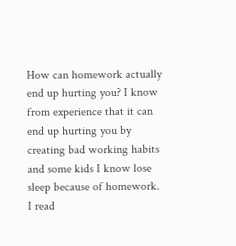How can homework actually end up hurting you? I know from experience that it can end up hurting you by creating bad working habits and some kids I know lose sleep because of homework. I read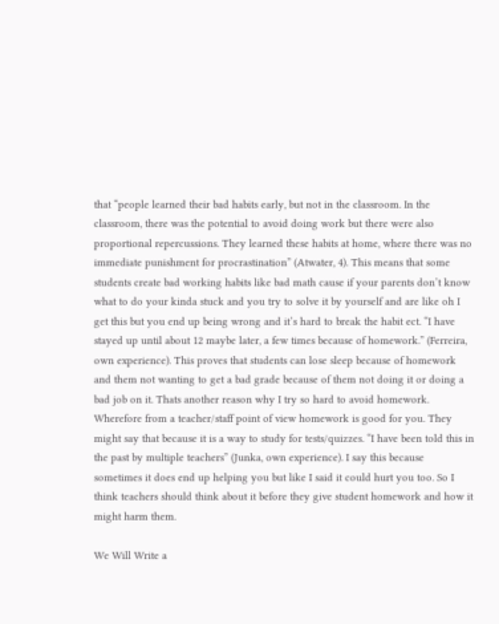that “people learned their bad habits early, but not in the classroom. In the classroom, there was the potential to avoid doing work but there were also proportional repercussions. They learned these habits at home, where there was no immediate punishment for procrastination” (Atwater, 4). This means that some students create bad working habits like bad math cause if your parents don’t know what to do your kinda stuck and you try to solve it by yourself and are like oh I get this but you end up being wrong and it’s hard to break the habit ect. “I have stayed up until about 12 maybe later, a few times because of homework.” (Ferreira, own experience). This proves that students can lose sleep because of homework and them not wanting to get a bad grade because of them not doing it or doing a bad job on it. Thats another reason why I try so hard to avoid homework.
Wherefore from a teacher/staff point of view homework is good for you. They might say that because it is a way to study for tests/quizzes. “I have been told this in the past by multiple teachers” (Junka, own experience). I say this because sometimes it does end up helping you but like I said it could hurt you too. So I think teachers should think about it before they give student homework and how it might harm them.

We Will Write a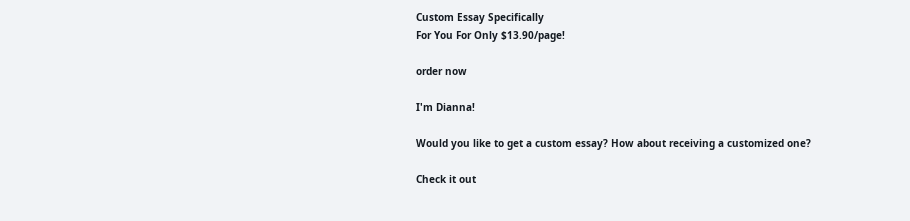Custom Essay Specifically
For You For Only $13.90/page!

order now

I'm Dianna!

Would you like to get a custom essay? How about receiving a customized one?

Check it out